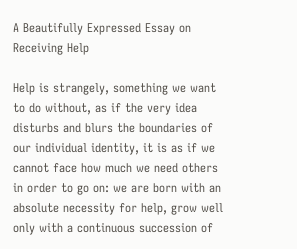A Beautifully Expressed Essay on Receiving Help

Help is strangely, something we want to do without, as if the very idea disturbs and blurs the boundaries of our individual identity, it is as if we cannot face how much we need others in order to go on: we are born with an absolute necessity for help, grow well only with a continuous succession of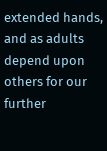extended hands, and as adults depend upon others for our further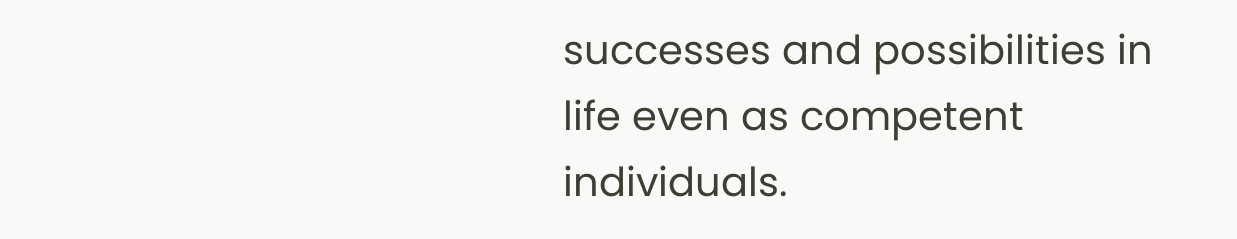successes and possibilities in life even as competent individuals.